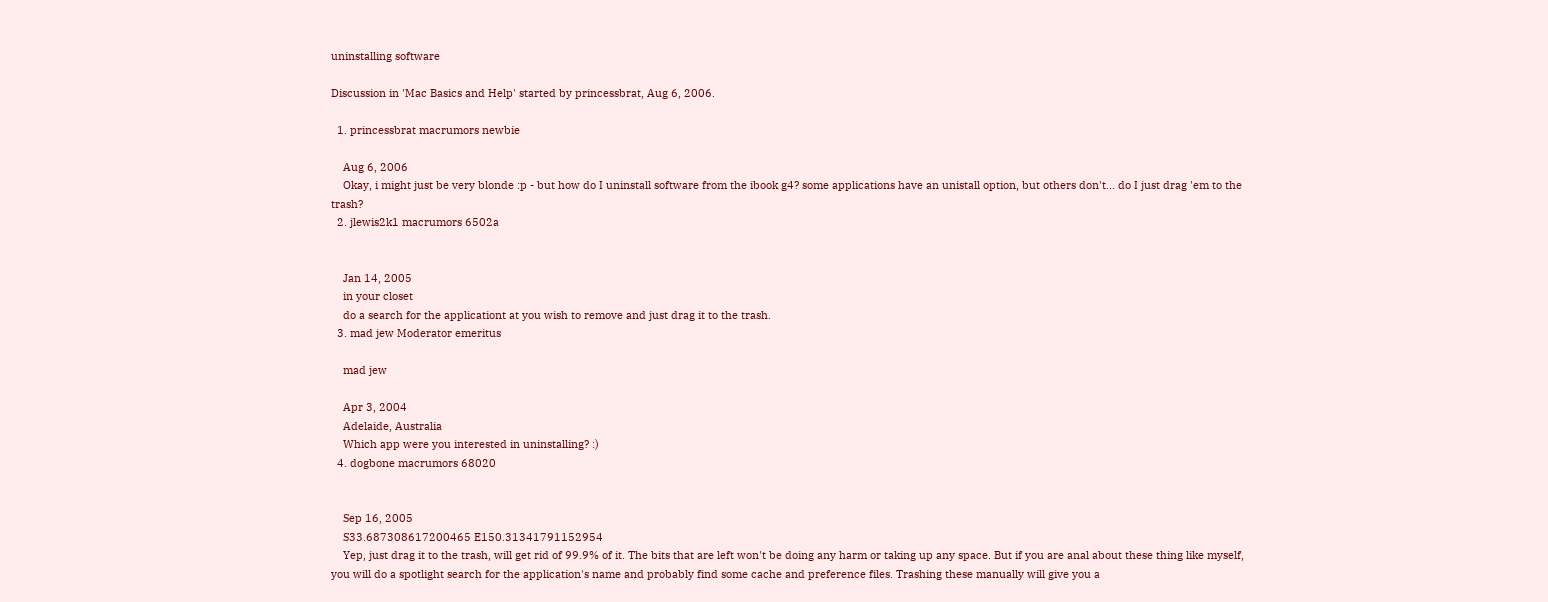uninstalling software

Discussion in 'Mac Basics and Help' started by princessbrat, Aug 6, 2006.

  1. princessbrat macrumors newbie

    Aug 6, 2006
    Okay, i might just be very blonde :p - but how do I uninstall software from the ibook g4? some applications have an unistall option, but others don't... do I just drag 'em to the trash?
  2. jlewis2k1 macrumors 6502a


    Jan 14, 2005
    in your closet
    do a search for the applicationt at you wish to remove and just drag it to the trash.
  3. mad jew Moderator emeritus

    mad jew

    Apr 3, 2004
    Adelaide, Australia
    Which app were you interested in uninstalling? :)
  4. dogbone macrumors 68020


    Sep 16, 2005
    S33.687308617200465 E150.31341791152954
    Yep, just drag it to the trash, will get rid of 99.9% of it. The bits that are left won't be doing any harm or taking up any space. But if you are anal about these thing like myself, you will do a spotlight search for the application's name and probably find some cache and preference files. Trashing these manually will give you a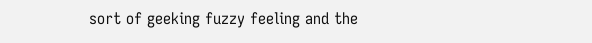sort of geeking fuzzy feeling and the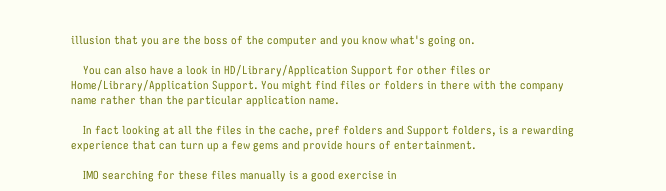illusion that you are the boss of the computer and you know what's going on.

    You can also have a look in HD/Library/Application Support for other files or Home/Library/Application Support. You might find files or folders in there with the company name rather than the particular application name.

    In fact looking at all the files in the cache, pref folders and Support folders, is a rewarding experience that can turn up a few gems and provide hours of entertainment.

    IMO searching for these files manually is a good exercise in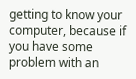getting to know your computer, because if you have some problem with an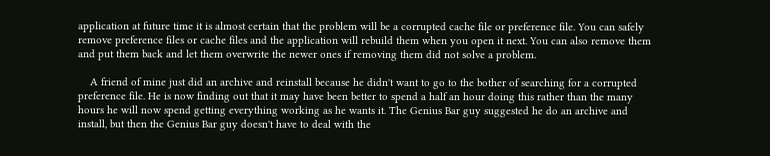application at future time it is almost certain that the problem will be a corrupted cache file or preference file. You can safely remove preference files or cache files and the application will rebuild them when you open it next. You can also remove them and put them back and let them overwrite the newer ones if removing them did not solve a problem.

    A friend of mine just did an archive and reinstall because he didn't want to go to the bother of searching for a corrupted preference file. He is now finding out that it may have been better to spend a half an hour doing this rather than the many hours he will now spend getting everything working as he wants it. The Genius Bar guy suggested he do an archive and install, but then the Genius Bar guy doesn't have to deal with the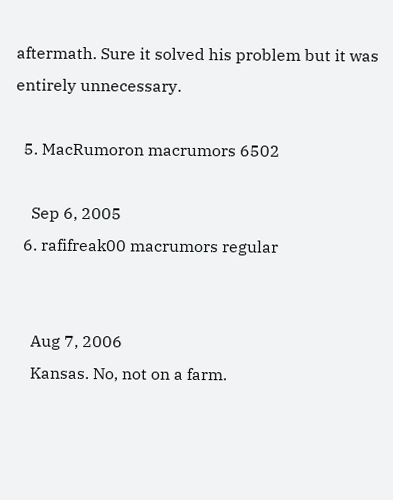aftermath. Sure it solved his problem but it was entirely unnecessary.

  5. MacRumoron macrumors 6502

    Sep 6, 2005
  6. rafifreak00 macrumors regular


    Aug 7, 2006
    Kansas. No, not on a farm.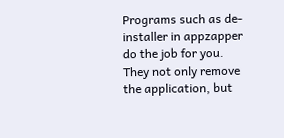Programs such as de-installer in appzapper do the job for you. They not only remove the application, but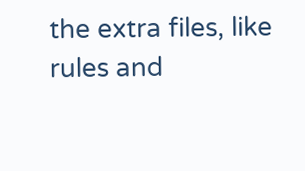the extra files, like rules and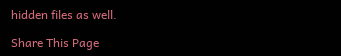hidden files as well.

Share This Page